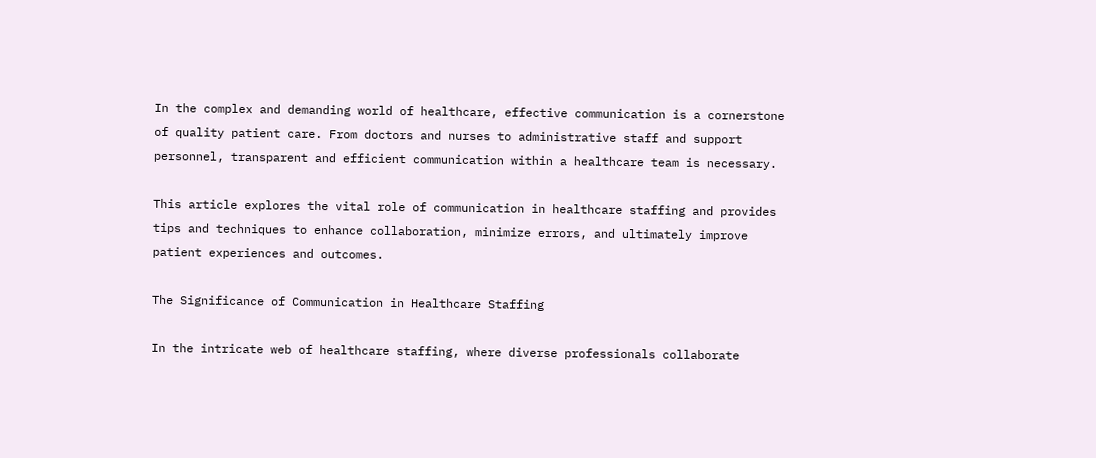In the complex and demanding world of healthcare, effective communication is a cornerstone of quality patient care. From doctors and nurses to administrative staff and support personnel, transparent and efficient communication within a healthcare team is necessary.

This article explores the vital role of communication in healthcare staffing and provides tips and techniques to enhance collaboration, minimize errors, and ultimately improve patient experiences and outcomes.

The Significance of Communication in Healthcare Staffing

In the intricate web of healthcare staffing, where diverse professionals collaborate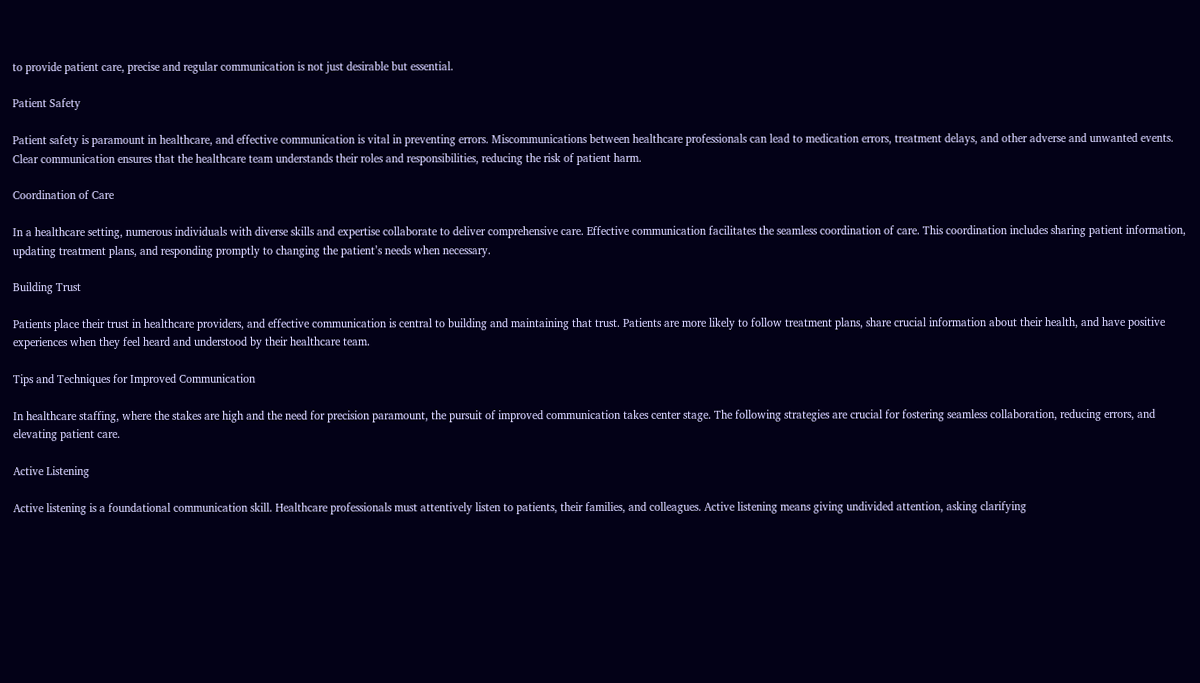to provide patient care, precise and regular communication is not just desirable but essential.

Patient Safety

Patient safety is paramount in healthcare, and effective communication is vital in preventing errors. Miscommunications between healthcare professionals can lead to medication errors, treatment delays, and other adverse and unwanted events. Clear communication ensures that the healthcare team understands their roles and responsibilities, reducing the risk of patient harm.

Coordination of Care

In a healthcare setting, numerous individuals with diverse skills and expertise collaborate to deliver comprehensive care. Effective communication facilitates the seamless coordination of care. This coordination includes sharing patient information, updating treatment plans, and responding promptly to changing the patient’s needs when necessary.

Building Trust

Patients place their trust in healthcare providers, and effective communication is central to building and maintaining that trust. Patients are more likely to follow treatment plans, share crucial information about their health, and have positive experiences when they feel heard and understood by their healthcare team.

Tips and Techniques for Improved Communication

In healthcare staffing, where the stakes are high and the need for precision paramount, the pursuit of improved communication takes center stage. The following strategies are crucial for fostering seamless collaboration, reducing errors, and elevating patient care.

Active Listening

Active listening is a foundational communication skill. Healthcare professionals must attentively listen to patients, their families, and colleagues. Active listening means giving undivided attention, asking clarifying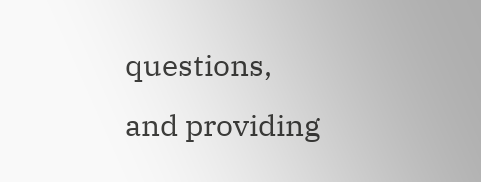questions, and providing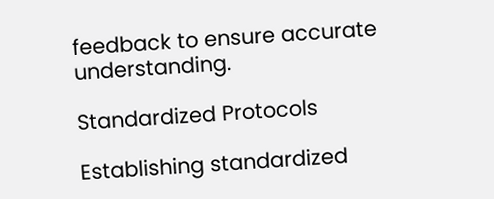feedback to ensure accurate understanding.

Standardized Protocols

Establishing standardized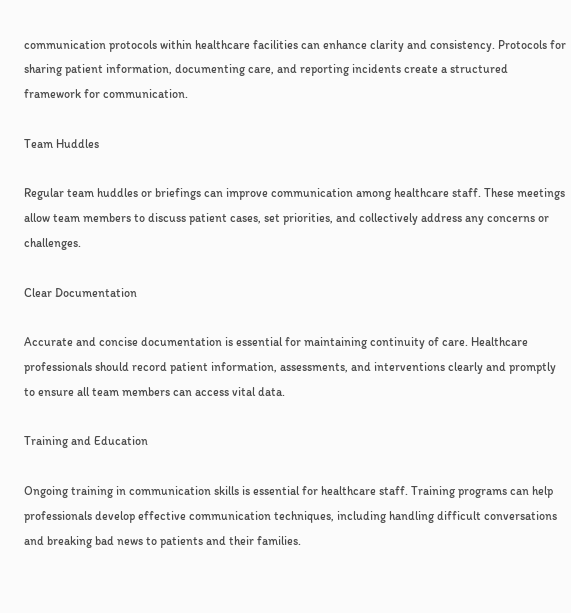communication protocols within healthcare facilities can enhance clarity and consistency. Protocols for sharing patient information, documenting care, and reporting incidents create a structured framework for communication.

Team Huddles

Regular team huddles or briefings can improve communication among healthcare staff. These meetings allow team members to discuss patient cases, set priorities, and collectively address any concerns or challenges.

Clear Documentation

Accurate and concise documentation is essential for maintaining continuity of care. Healthcare professionals should record patient information, assessments, and interventions clearly and promptly to ensure all team members can access vital data.

Training and Education

Ongoing training in communication skills is essential for healthcare staff. Training programs can help professionals develop effective communication techniques, including handling difficult conversations and breaking bad news to patients and their families.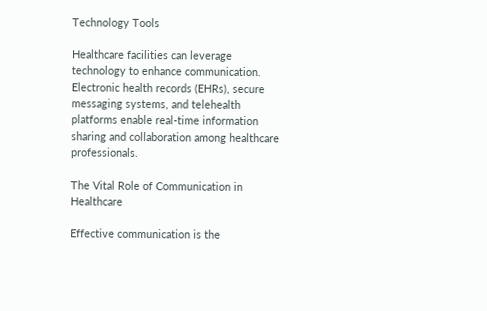Technology Tools

Healthcare facilities can leverage technology to enhance communication. Electronic health records (EHRs), secure messaging systems, and telehealth platforms enable real-time information sharing and collaboration among healthcare professionals.

The Vital Role of Communication in Healthcare

Effective communication is the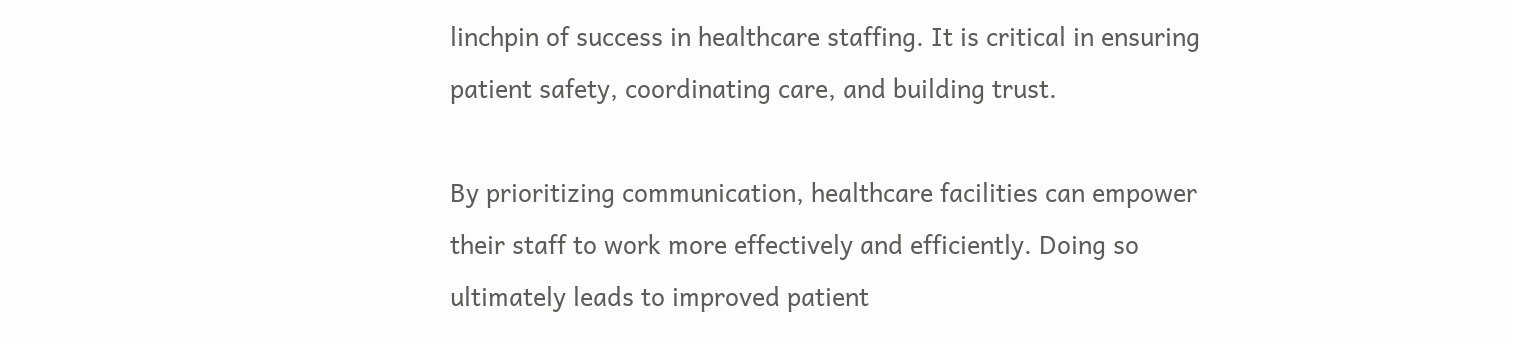linchpin of success in healthcare staffing. It is critical in ensuring patient safety, coordinating care, and building trust.

By prioritizing communication, healthcare facilities can empower their staff to work more effectively and efficiently. Doing so ultimately leads to improved patient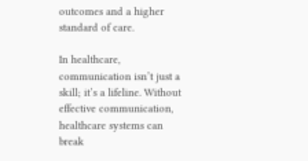outcomes and a higher standard of care.

In healthcare, communication isn’t just a skill; it’s a lifeline. Without effective communication, healthcare systems can break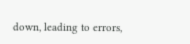down, leading to errors,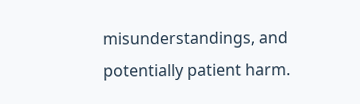misunderstandings, and potentially patient harm.